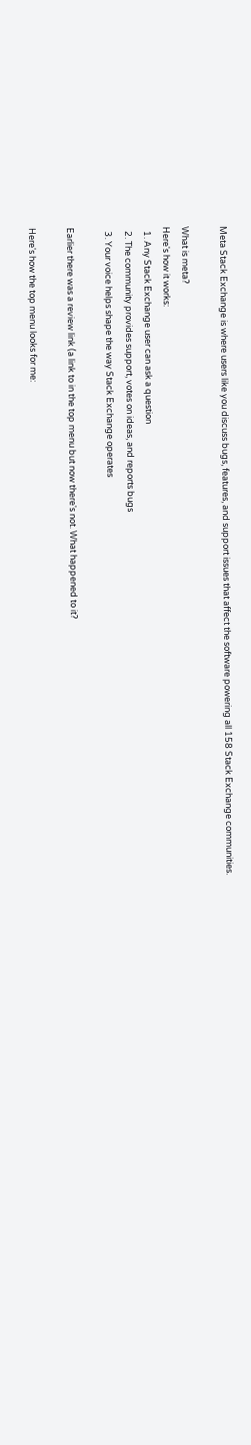Meta Stack Exchange is where users like you discuss bugs, features, and support issues that affect the software powering all 158 Stack Exchange communities.

What is meta?
Here's how it works:
  1. Any Stack Exchange user can ask a question
  2. The community provides support, votes on ideas, and reports bugs
  3. Your voice helps shape the way Stack Exchange operates

Earlier there was a review link (a link to in the top menu but now there's not. What happened to it?

Here's how the top menu looks for me: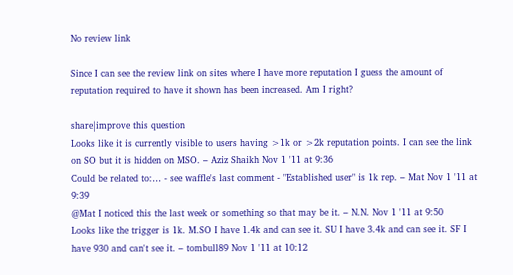No review link

Since I can see the review link on sites where I have more reputation I guess the amount of reputation required to have it shown has been increased. Am I right?

share|improve this question
Looks like it is currently visible to users having >1k or >2k reputation points. I can see the link on SO but it is hidden on MSO. – Aziz Shaikh Nov 1 '11 at 9:36
Could be related to:… - see waffle's last comment - "Established user" is 1k rep. – Mat Nov 1 '11 at 9:39
@Mat I noticed this the last week or something so that may be it. – N.N. Nov 1 '11 at 9:50
Looks like the trigger is 1k. M.SO I have 1.4k and can see it. SU I have 3.4k and can see it. SF I have 930 and can't see it. – tombull89 Nov 1 '11 at 10:12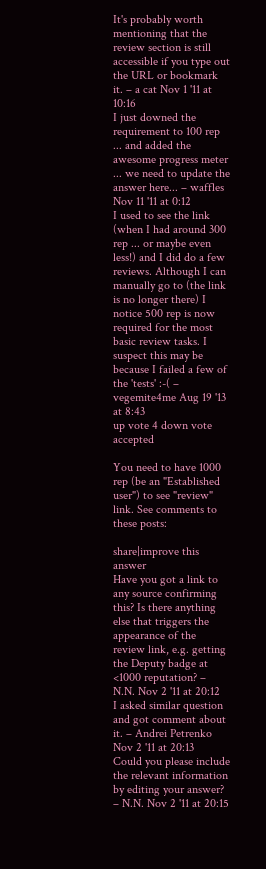It's probably worth mentioning that the review section is still accessible if you type out the URL or bookmark it. – a cat Nov 1 '11 at 10:16
I just downed the requirement to 100 rep ... and added the awesome progress meter ... we need to update the answer here... – waffles Nov 11 '11 at 0:12
I used to see the link (when I had around 300 rep ... or maybe even less!) and I did do a few reviews. Although I can manually go to (the link is no longer there) I notice 500 rep is now required for the most basic review tasks. I suspect this may be because I failed a few of the 'tests' :-( – vegemite4me Aug 19 '13 at 8:43
up vote 4 down vote accepted

You need to have 1000 rep (be an "Established user") to see "review" link. See comments to these posts:

share|improve this answer
Have you got a link to any source confirming this? Is there anything else that triggers the appearance of the review link, e.g. getting the Deputy badge at <1000 reputation? – N.N. Nov 2 '11 at 20:12
I asked similar question and got comment about it. – Andrei Petrenko Nov 2 '11 at 20:13
Could you please include the relevant information by editing your answer? – N.N. Nov 2 '11 at 20:15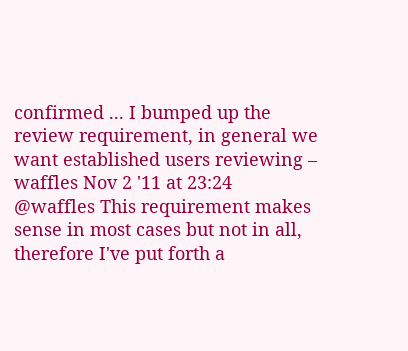confirmed ... I bumped up the review requirement, in general we want established users reviewing – waffles Nov 2 '11 at 23:24
@waffles This requirement makes sense in most cases but not in all, therefore I've put forth a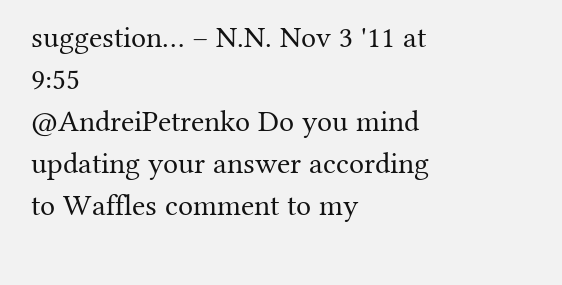suggestion… – N.N. Nov 3 '11 at 9:55
@AndreiPetrenko Do you mind updating your answer according to Waffles comment to my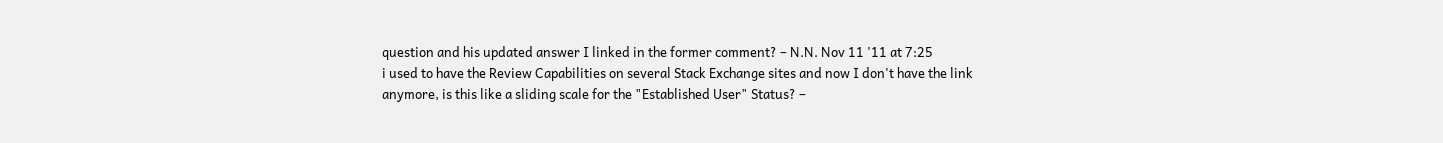question and his updated answer I linked in the former comment? – N.N. Nov 11 '11 at 7:25
i used to have the Review Capabilities on several Stack Exchange sites and now I don't have the link anymore, is this like a sliding scale for the "Established User" Status? –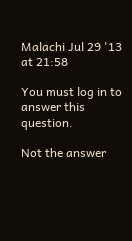Malachi Jul 29 '13 at 21:58

You must log in to answer this question.

Not the answer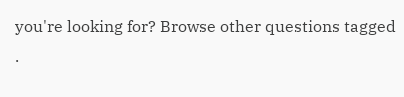you're looking for? Browse other questions tagged .